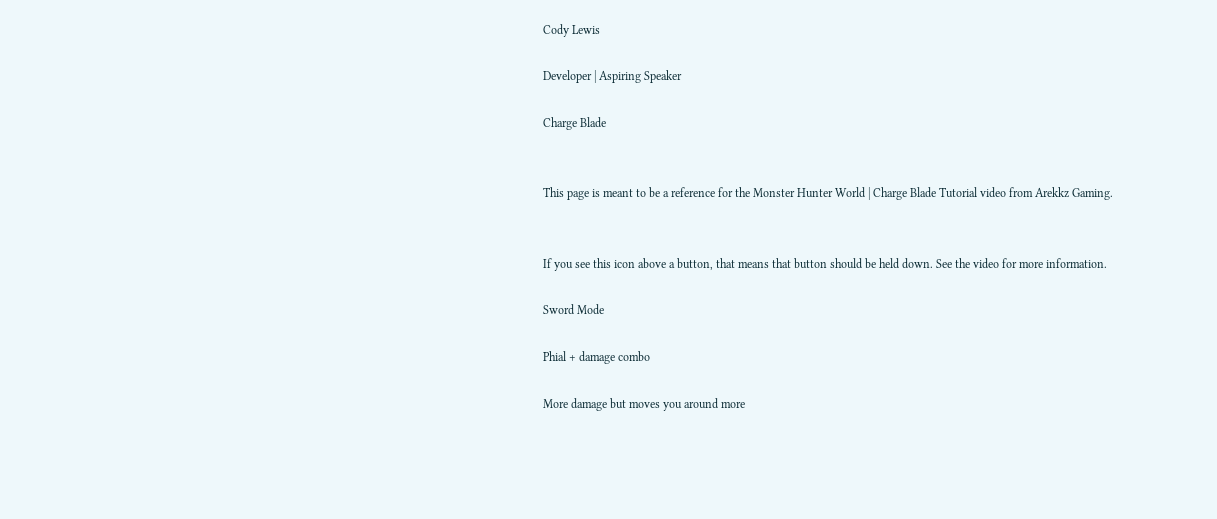Cody Lewis

Developer | Aspiring Speaker

Charge Blade


This page is meant to be a reference for the Monster Hunter World | Charge Blade Tutorial video from Arekkz Gaming.


If you see this icon above a button, that means that button should be held down. See the video for more information.

Sword Mode

Phial + damage combo

More damage but moves you around more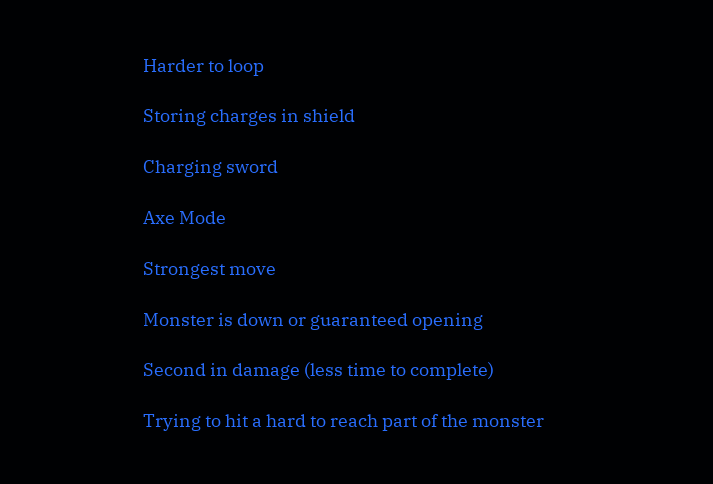Harder to loop

Storing charges in shield

Charging sword

Axe Mode

Strongest move

Monster is down or guaranteed opening

Second in damage (less time to complete)

Trying to hit a hard to reach part of the monster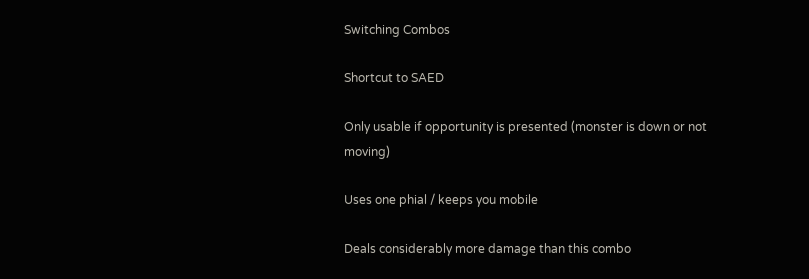Switching Combos

Shortcut to SAED

Only usable if opportunity is presented (monster is down or not moving)

Uses one phial / keeps you mobile

Deals considerably more damage than this combo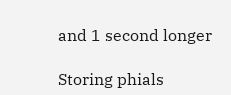and 1 second longer

Storing phials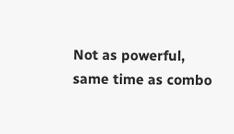Not as powerful, same time as combo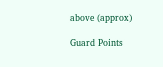above (approx)

Guard Points